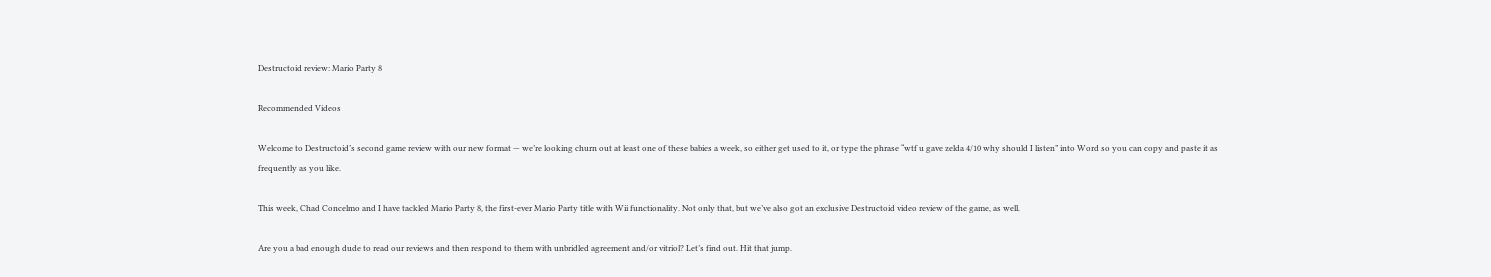Destructoid review: Mario Party 8

Recommended Videos

Welcome to Destructoid’s second game review with our new format — we’re looking churn out at least one of these babies a week, so either get used to it, or type the phrase “wtf u gave zelda 4/10 why should I listen” into Word so you can copy and paste it as frequently as you like.

This week, Chad Concelmo and I have tackled Mario Party 8, the first-ever Mario Party title with Wii functionality. Not only that, but we’ve also got an exclusive Destructoid video review of the game, as well.

Are you a bad enough dude to read our reviews and then respond to them with unbridled agreement and/or vitriol? Let’s find out. Hit that jump.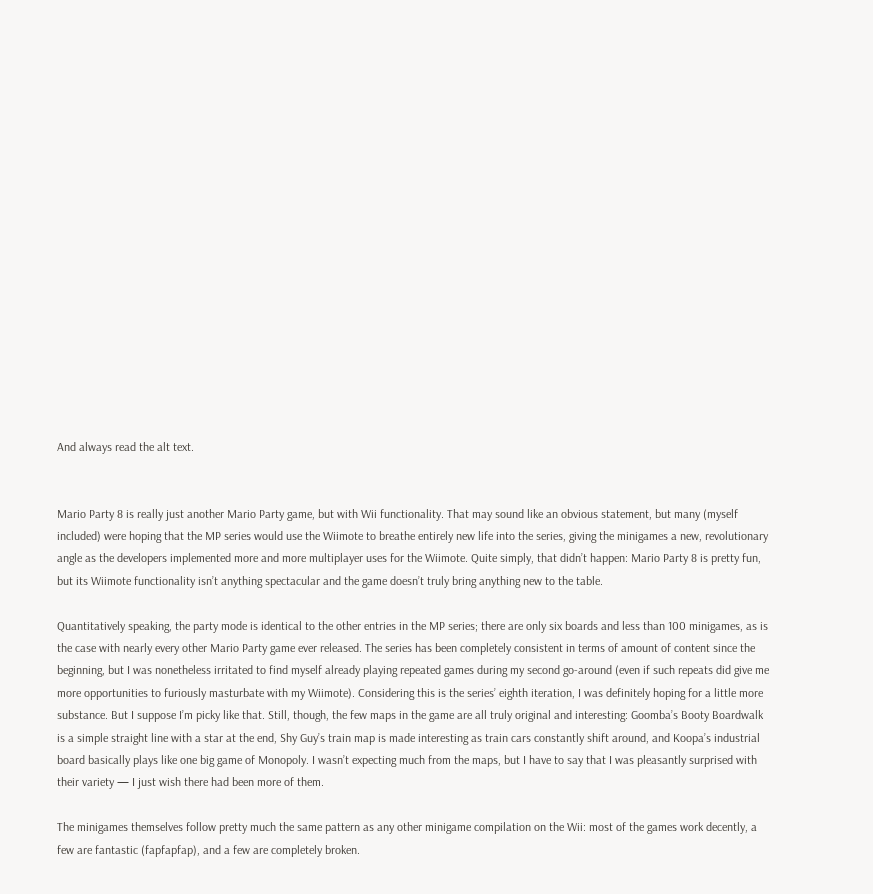And always read the alt text.


Mario Party 8 is really just another Mario Party game, but with Wii functionality. That may sound like an obvious statement, but many (myself included) were hoping that the MP series would use the Wiimote to breathe entirely new life into the series, giving the minigames a new, revolutionary angle as the developers implemented more and more multiplayer uses for the Wiimote. Quite simply, that didn’t happen: Mario Party 8 is pretty fun, but its Wiimote functionality isn’t anything spectacular and the game doesn’t truly bring anything new to the table.

Quantitatively speaking, the party mode is identical to the other entries in the MP series; there are only six boards and less than 100 minigames, as is the case with nearly every other Mario Party game ever released. The series has been completely consistent in terms of amount of content since the beginning, but I was nonetheless irritated to find myself already playing repeated games during my second go-around (even if such repeats did give me more opportunities to furiously masturbate with my Wiimote). Considering this is the series’ eighth iteration, I was definitely hoping for a little more substance. But I suppose I’m picky like that. Still, though, the few maps in the game are all truly original and interesting: Goomba’s Booty Boardwalk is a simple straight line with a star at the end, Shy Guy’s train map is made interesting as train cars constantly shift around, and Koopa’s industrial board basically plays like one big game of Monopoly. I wasn’t expecting much from the maps, but I have to say that I was pleasantly surprised with their variety — I just wish there had been more of them.

The minigames themselves follow pretty much the same pattern as any other minigame compilation on the Wii: most of the games work decently, a few are fantastic (fapfapfap), and a few are completely broken.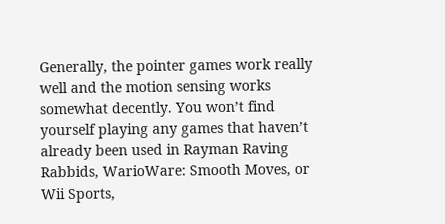Generally, the pointer games work really well and the motion sensing works somewhat decently. You won’t find yourself playing any games that haven’t already been used in Rayman Raving Rabbids, WarioWare: Smooth Moves, or Wii Sports,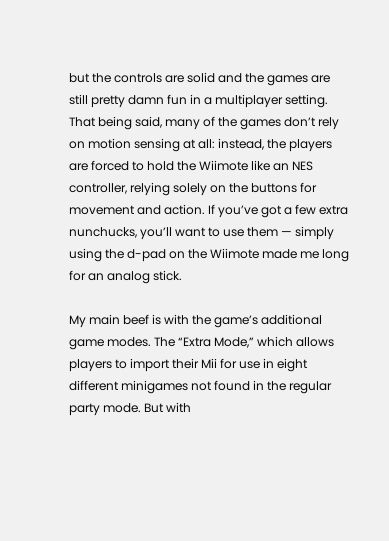but the controls are solid and the games are still pretty damn fun in a multiplayer setting. That being said, many of the games don’t rely on motion sensing at all: instead, the players are forced to hold the Wiimote like an NES controller, relying solely on the buttons for movement and action. If you’ve got a few extra nunchucks, you’ll want to use them — simply using the d-pad on the Wiimote made me long for an analog stick.

My main beef is with the game’s additional game modes. The “Extra Mode,” which allows players to import their Mii for use in eight different minigames not found in the regular party mode. But with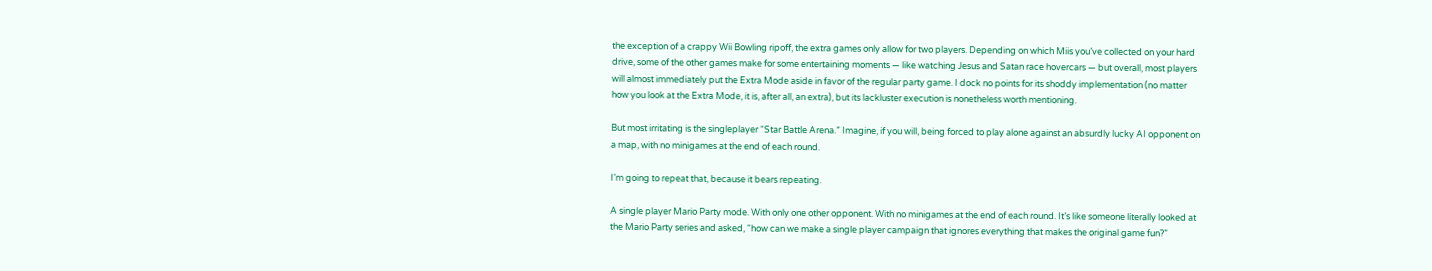the exception of a crappy Wii Bowling ripoff, the extra games only allow for two players. Depending on which Miis you’ve collected on your hard drive, some of the other games make for some entertaining moments — like watching Jesus and Satan race hovercars — but overall, most players will almost immediately put the Extra Mode aside in favor of the regular party game. I dock no points for its shoddy implementation (no matter how you look at the Extra Mode, it is, after all, an extra), but its lackluster execution is nonetheless worth mentioning.

But most irritating is the singleplayer “Star Battle Arena.” Imagine, if you will, being forced to play alone against an absurdly lucky AI opponent on a map, with no minigames at the end of each round.

I’m going to repeat that, because it bears repeating.

A single player Mario Party mode. With only one other opponent. With no minigames at the end of each round. It’s like someone literally looked at the Mario Party series and asked, “how can we make a single player campaign that ignores everything that makes the original game fun?”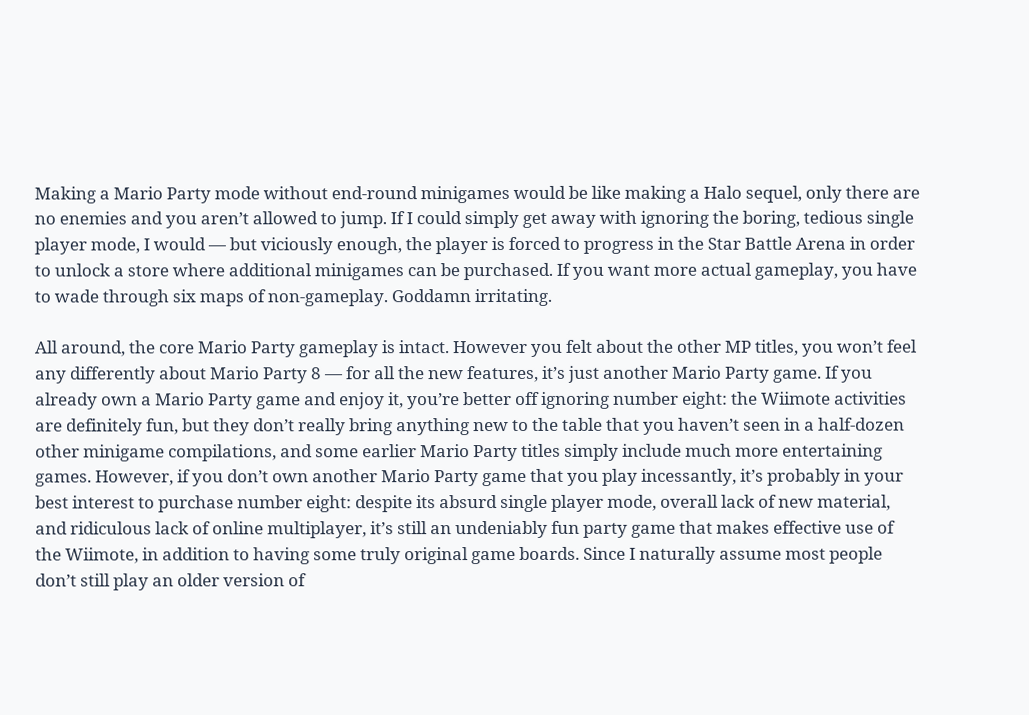Making a Mario Party mode without end-round minigames would be like making a Halo sequel, only there are no enemies and you aren’t allowed to jump. If I could simply get away with ignoring the boring, tedious single player mode, I would — but viciously enough, the player is forced to progress in the Star Battle Arena in order to unlock a store where additional minigames can be purchased. If you want more actual gameplay, you have to wade through six maps of non-gameplay. Goddamn irritating.

All around, the core Mario Party gameplay is intact. However you felt about the other MP titles, you won’t feel any differently about Mario Party 8 — for all the new features, it’s just another Mario Party game. If you already own a Mario Party game and enjoy it, you’re better off ignoring number eight: the Wiimote activities are definitely fun, but they don’t really bring anything new to the table that you haven’t seen in a half-dozen other minigame compilations, and some earlier Mario Party titles simply include much more entertaining games. However, if you don’t own another Mario Party game that you play incessantly, it’s probably in your best interest to purchase number eight: despite its absurd single player mode, overall lack of new material, and ridiculous lack of online multiplayer, it’s still an undeniably fun party game that makes effective use of the Wiimote, in addition to having some truly original game boards. Since I naturally assume most people don’t still play an older version of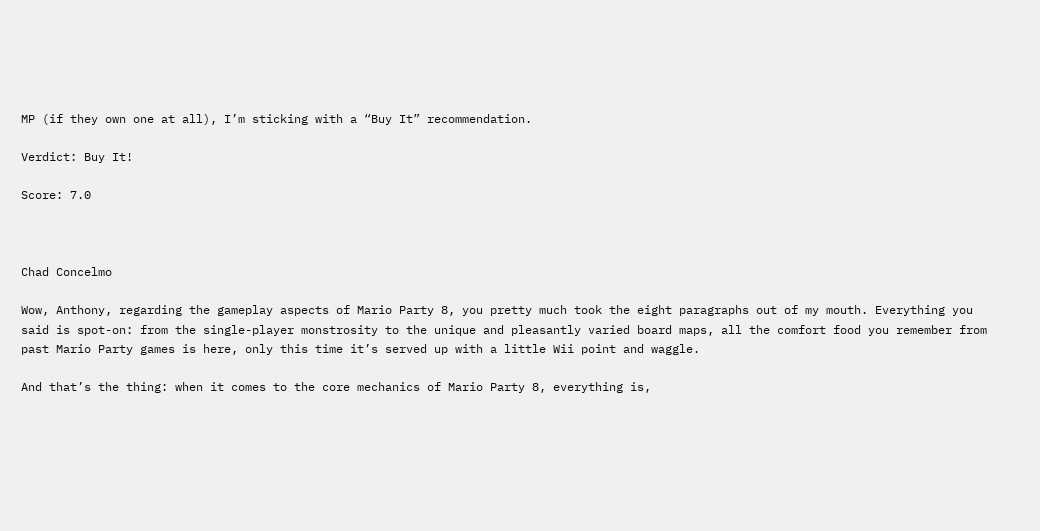MP (if they own one at all), I’m sticking with a “Buy It” recommendation.

Verdict: Buy It!

Score: 7.0



Chad Concelmo

Wow, Anthony, regarding the gameplay aspects of Mario Party 8, you pretty much took the eight paragraphs out of my mouth. Everything you said is spot-on: from the single-player monstrosity to the unique and pleasantly varied board maps, all the comfort food you remember from past Mario Party games is here, only this time it’s served up with a little Wii point and waggle.

And that’s the thing: when it comes to the core mechanics of Mario Party 8, everything is,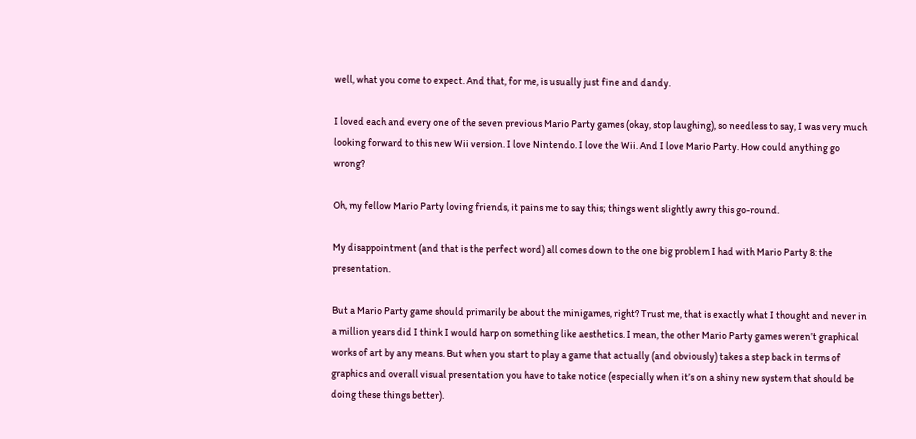well, what you come to expect. And that, for me, is usually just fine and dandy.

I loved each and every one of the seven previous Mario Party games (okay, stop laughing), so needless to say, I was very much looking forward to this new Wii version. I love Nintendo. I love the Wii. And I love Mario Party. How could anything go wrong?

Oh, my fellow Mario Party loving friends, it pains me to say this; things went slightly awry this go-round.

My disappointment (and that is the perfect word) all comes down to the one big problem I had with Mario Party 8: the presentation.

But a Mario Party game should primarily be about the minigames, right? Trust me, that is exactly what I thought and never in a million years did I think I would harp on something like aesthetics. I mean, the other Mario Party games weren’t graphical works of art by any means. But when you start to play a game that actually (and obviously) takes a step back in terms of graphics and overall visual presentation you have to take notice (especially when it’s on a shiny new system that should be doing these things better).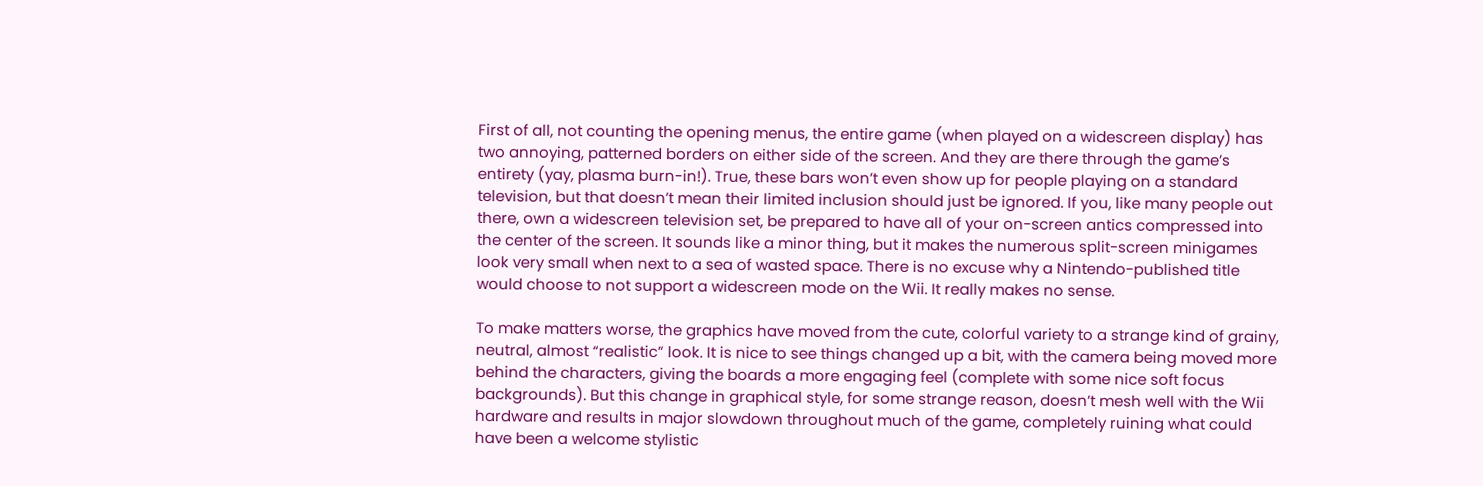First of all, not counting the opening menus, the entire game (when played on a widescreen display) has two annoying, patterned borders on either side of the screen. And they are there through the game’s entirety (yay, plasma burn-in!). True, these bars won’t even show up for people playing on a standard television, but that doesn’t mean their limited inclusion should just be ignored. If you, like many people out there, own a widescreen television set, be prepared to have all of your on-screen antics compressed into the center of the screen. It sounds like a minor thing, but it makes the numerous split-screen minigames look very small when next to a sea of wasted space. There is no excuse why a Nintendo-published title would choose to not support a widescreen mode on the Wii. It really makes no sense.

To make matters worse, the graphics have moved from the cute, colorful variety to a strange kind of grainy, neutral, almost “realistic” look. It is nice to see things changed up a bit, with the camera being moved more behind the characters, giving the boards a more engaging feel (complete with some nice soft focus backgrounds). But this change in graphical style, for some strange reason, doesn’t mesh well with the Wii hardware and results in major slowdown throughout much of the game, completely ruining what could have been a welcome stylistic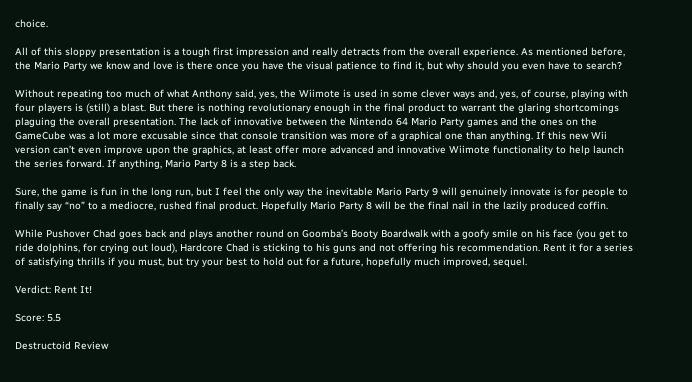choice.

All of this sloppy presentation is a tough first impression and really detracts from the overall experience. As mentioned before, the Mario Party we know and love is there once you have the visual patience to find it, but why should you even have to search?

Without repeating too much of what Anthony said, yes, the Wiimote is used in some clever ways and, yes, of course, playing with four players is (still) a blast. But there is nothing revolutionary enough in the final product to warrant the glaring shortcomings plaguing the overall presentation. The lack of innovative between the Nintendo 64 Mario Party games and the ones on the GameCube was a lot more excusable since that console transition was more of a graphical one than anything. If this new Wii version can’t even improve upon the graphics, at least offer more advanced and innovative Wiimote functionality to help launch the series forward. If anything, Mario Party 8 is a step back.

Sure, the game is fun in the long run, but I feel the only way the inevitable Mario Party 9 will genuinely innovate is for people to finally say “no” to a mediocre, rushed final product. Hopefully Mario Party 8 will be the final nail in the lazily produced coffin.

While Pushover Chad goes back and plays another round on Goomba’s Booty Boardwalk with a goofy smile on his face (you get to ride dolphins, for crying out loud), Hardcore Chad is sticking to his guns and not offering his recommendation. Rent it for a series of satisfying thrills if you must, but try your best to hold out for a future, hopefully much improved, sequel.

Verdict: Rent It!

Score: 5.5

Destructoid Review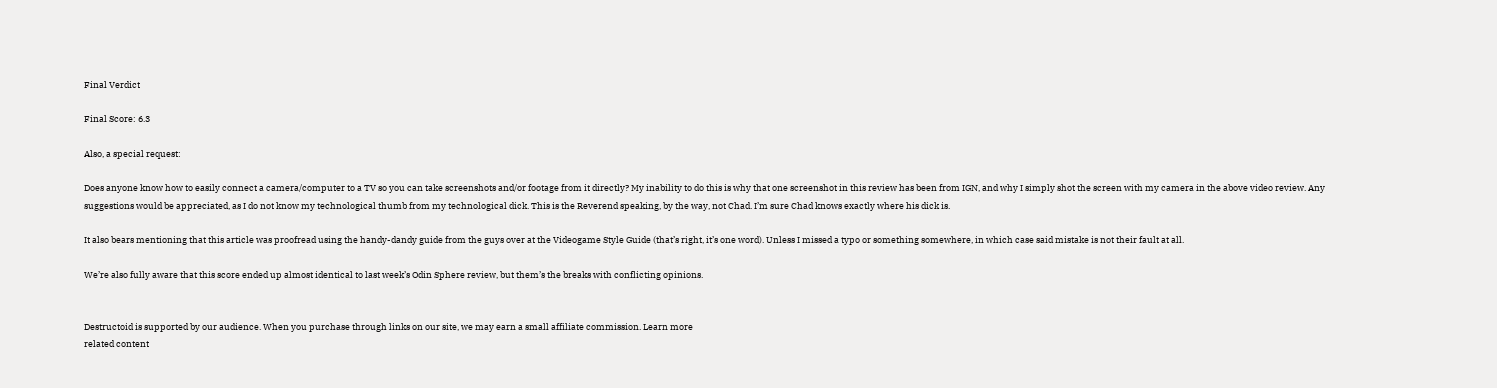Final Verdict

Final Score: 6.3

Also, a special request:

Does anyone know how to easily connect a camera/computer to a TV so you can take screenshots and/or footage from it directly? My inability to do this is why that one screenshot in this review has been from IGN, and why I simply shot the screen with my camera in the above video review. Any suggestions would be appreciated, as I do not know my technological thumb from my technological dick. This is the Reverend speaking, by the way, not Chad. I’m sure Chad knows exactly where his dick is.

It also bears mentioning that this article was proofread using the handy-dandy guide from the guys over at the Videogame Style Guide (that’s right, it’s one word). Unless I missed a typo or something somewhere, in which case said mistake is not their fault at all.

We’re also fully aware that this score ended up almost identical to last week’s Odin Sphere review, but them’s the breaks with conflicting opinions.


Destructoid is supported by our audience. When you purchase through links on our site, we may earn a small affiliate commission. Learn more
related content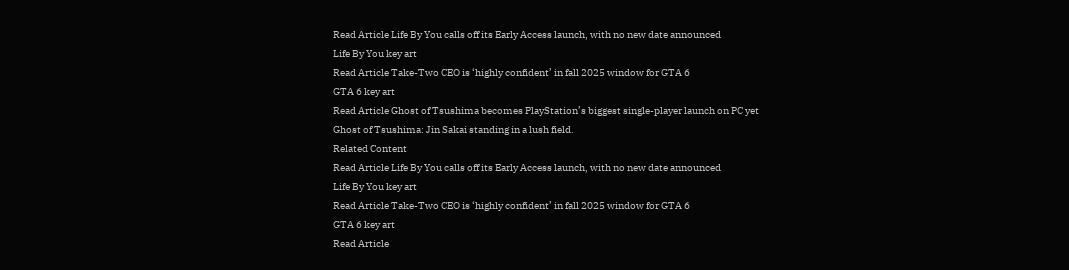Read Article Life By You calls off its Early Access launch, with no new date announced
Life By You key art
Read Article Take-Two CEO is ‘highly confident’ in fall 2025 window for GTA 6
GTA 6 key art
Read Article Ghost of Tsushima becomes PlayStation’s biggest single-player launch on PC yet
Ghost of Tsushima: Jin Sakai standing in a lush field.
Related Content
Read Article Life By You calls off its Early Access launch, with no new date announced
Life By You key art
Read Article Take-Two CEO is ‘highly confident’ in fall 2025 window for GTA 6
GTA 6 key art
Read Article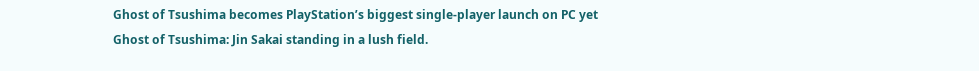Ghost of Tsushima becomes PlayStation’s biggest single-player launch on PC yet
Ghost of Tsushima: Jin Sakai standing in a lush field.